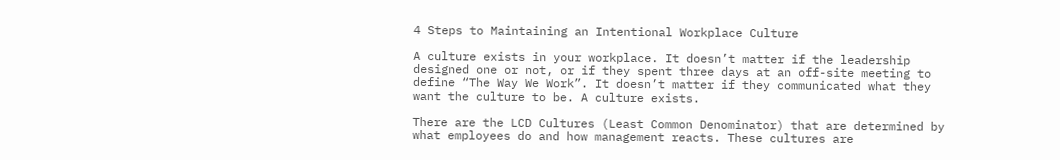4 Steps to Maintaining an Intentional Workplace Culture

A culture exists in your workplace. It doesn’t matter if the leadership designed one or not, or if they spent three days at an off-site meeting to define “The Way We Work”. It doesn’t matter if they communicated what they want the culture to be. A culture exists.

There are the LCD Cultures (Least Common Denominator) that are determined by what employees do and how management reacts. These cultures are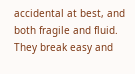accidental at best, and both fragile and fluid. They break easy and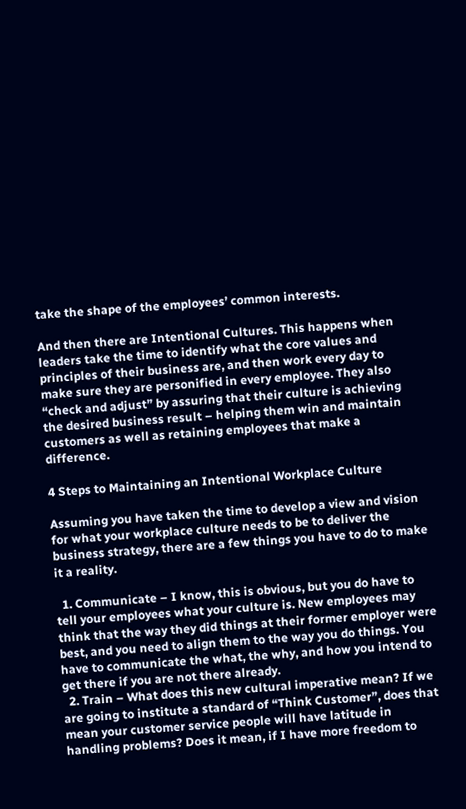take the shape of the employees’ common interests.

And then there are Intentional Cultures. This happens when leaders take the time to identify what the core values and principles of their business are, and then work every day to make sure they are personified in every employee. They also “check and adjust” by assuring that their culture is achieving the desired business result – helping them win and maintain customers as well as retaining employees that make a difference.

4 Steps to Maintaining an Intentional Workplace Culture

Assuming you have taken the time to develop a view and vision for what your workplace culture needs to be to deliver the business strategy, there are a few things you have to do to make it a reality.

  1. Communicate – I know, this is obvious, but you do have to tell your employees what your culture is. New employees may think that the way they did things at their former employer were best, and you need to align them to the way you do things. You have to communicate the what, the why, and how you intend to get there if you are not there already.
  2. Train – What does this new cultural imperative mean? If we are going to institute a standard of “Think Customer”, does that mean your customer service people will have latitude in handling problems? Does it mean, if I have more freedom to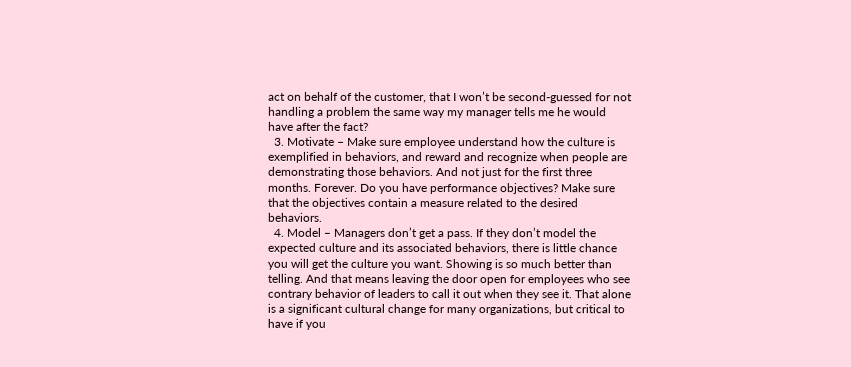act on behalf of the customer, that I won’t be second-guessed for not handling a problem the same way my manager tells me he would have after the fact?
  3. Motivate – Make sure employee understand how the culture is exemplified in behaviors, and reward and recognize when people are demonstrating those behaviors. And not just for the first three months. Forever. Do you have performance objectives? Make sure that the objectives contain a measure related to the desired behaviors.
  4. Model – Managers don’t get a pass. If they don’t model the expected culture and its associated behaviors, there is little chance you will get the culture you want. Showing is so much better than telling. And that means leaving the door open for employees who see contrary behavior of leaders to call it out when they see it. That alone is a significant cultural change for many organizations, but critical to have if you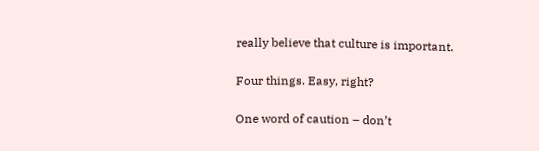really believe that culture is important.

Four things. Easy, right?

One word of caution – don’t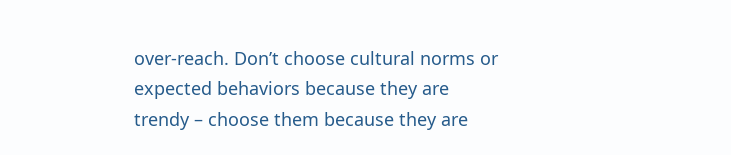over-reach. Don’t choose cultural norms or expected behaviors because they are trendy – choose them because they are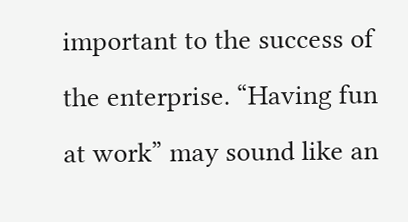important to the success of the enterprise. “Having fun at work” may sound like an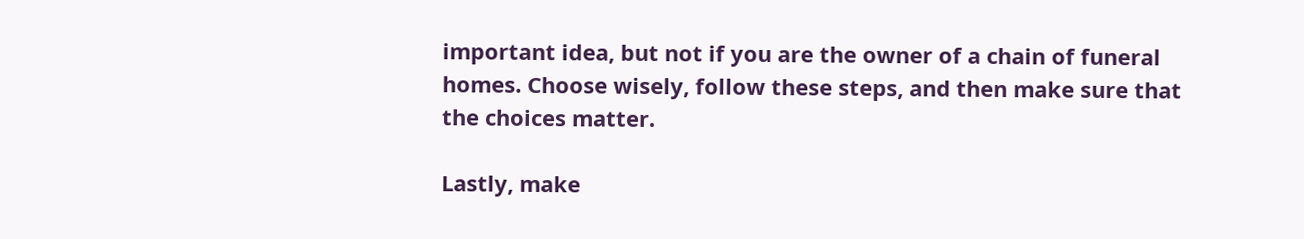important idea, but not if you are the owner of a chain of funeral homes. Choose wisely, follow these steps, and then make sure that the choices matter.

Lastly, make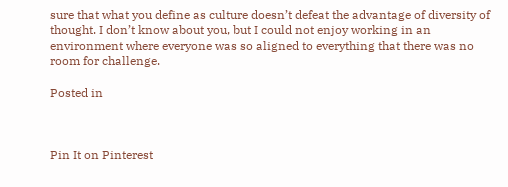sure that what you define as culture doesn’t defeat the advantage of diversity of thought. I don’t know about you, but I could not enjoy working in an environment where everyone was so aligned to everything that there was no room for challenge.

Posted in



Pin It on Pinterest